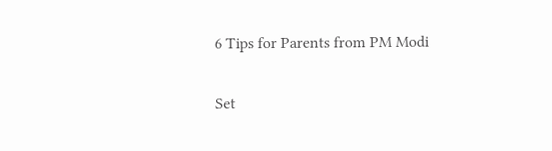6 Tips for Parents from PM Modi

Set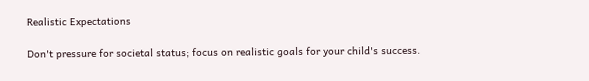Realistic Expectations

Don't pressure for societal status; focus on realistic goals for your child's success.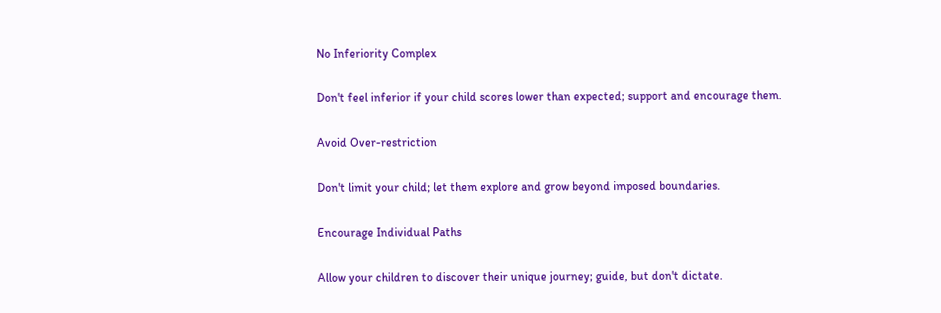No Inferiority Complex

Don't feel inferior if your child scores lower than expected; support and encourage them.

Avoid Over-restriction

Don't limit your child; let them explore and grow beyond imposed boundaries.

Encourage Individual Paths

Allow your children to discover their unique journey; guide, but don't dictate.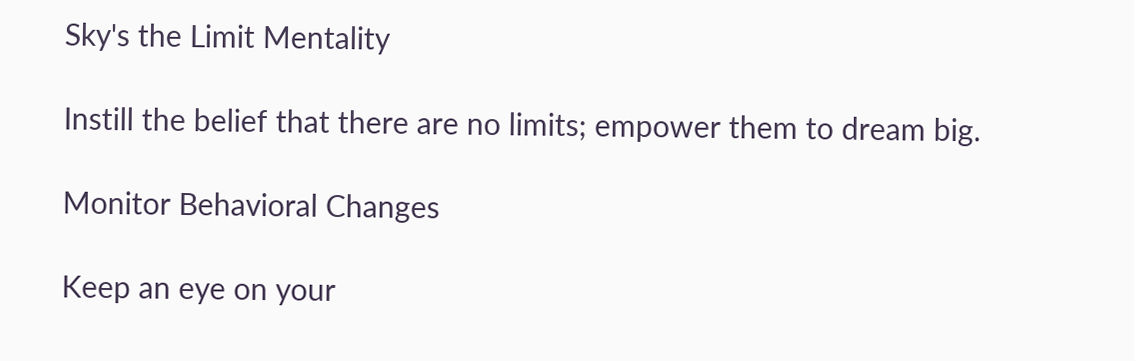Sky's the Limit Mentality

Instill the belief that there are no limits; empower them to dream big.

Monitor Behavioral Changes

Keep an eye on your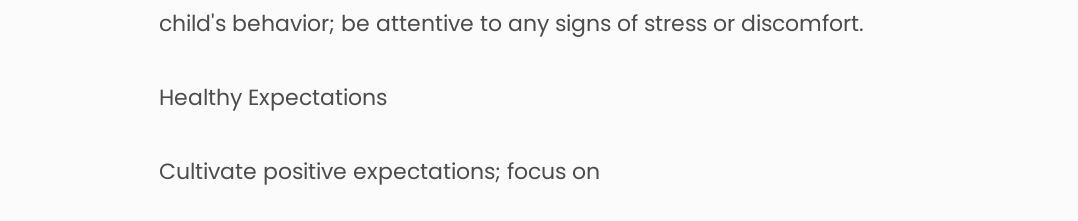child's behavior; be attentive to any signs of stress or discomfort.

Healthy Expectations

Cultivate positive expectations; focus on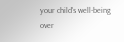your child's well-being over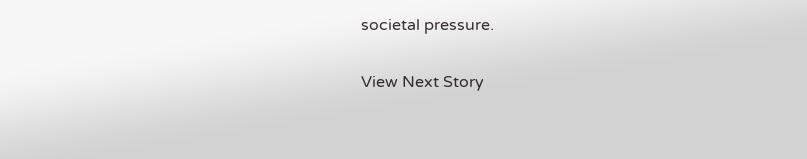societal pressure.

View Next Story